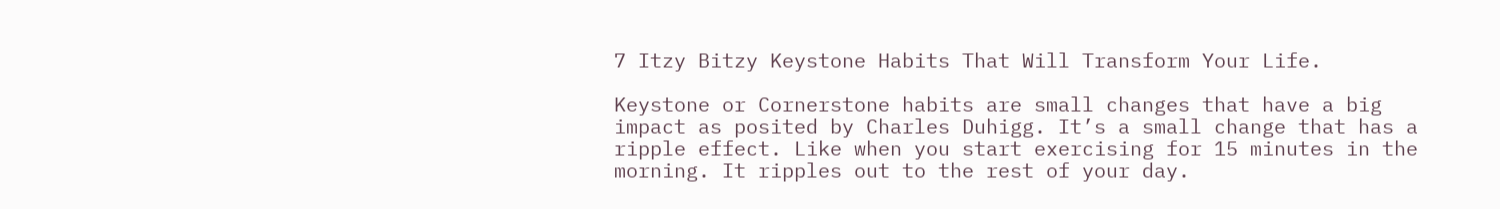7 Itzy Bitzy Keystone Habits That Will Transform Your Life.

Keystone or Cornerstone habits are small changes that have a big impact as posited by Charles Duhigg. It’s a small change that has a ripple effect. Like when you start exercising for 15 minutes in the morning. It ripples out to the rest of your day.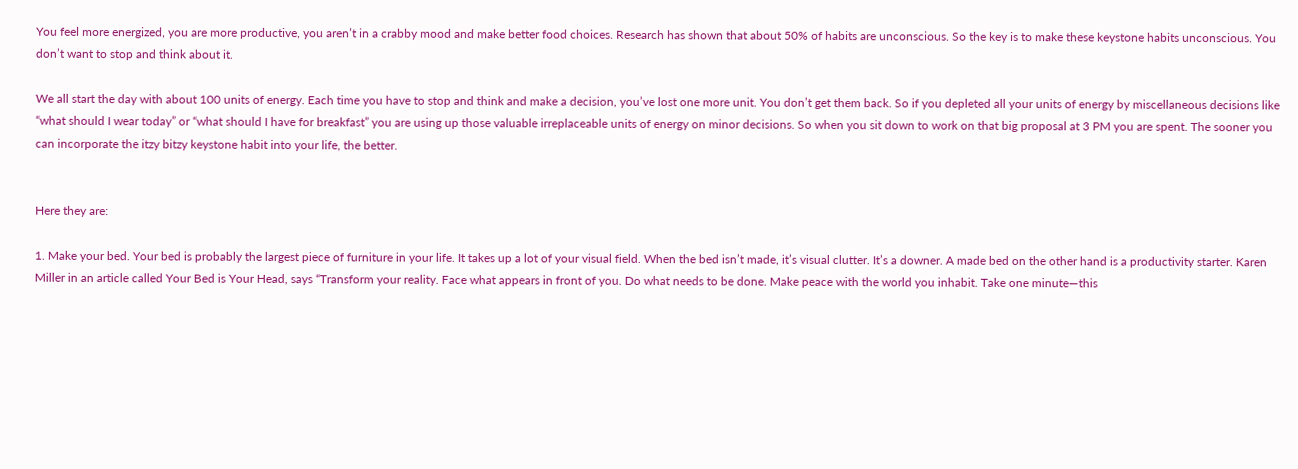You feel more energized, you are more productive, you aren’t in a crabby mood and make better food choices. Research has shown that about 50% of habits are unconscious. So the key is to make these keystone habits unconscious. You don’t want to stop and think about it.

We all start the day with about 100 units of energy. Each time you have to stop and think and make a decision, you’ve lost one more unit. You don’t get them back. So if you depleted all your units of energy by miscellaneous decisions like “what should I wear today” or “what should I have for breakfast” you are using up those valuable irreplaceable units of energy on minor decisions. So when you sit down to work on that big proposal at 3 PM you are spent. The sooner you can incorporate the itzy bitzy keystone habit into your life, the better.


Here they are:

1. Make your bed. Your bed is probably the largest piece of furniture in your life. It takes up a lot of your visual field. When the bed isn’t made, it’s visual clutter. It’s a downer. A made bed on the other hand is a productivity starter. Karen Miller in an article called Your Bed is Your Head, says “Transform your reality. Face what appears in front of you. Do what needs to be done. Make peace with the world you inhabit. Take one minute—this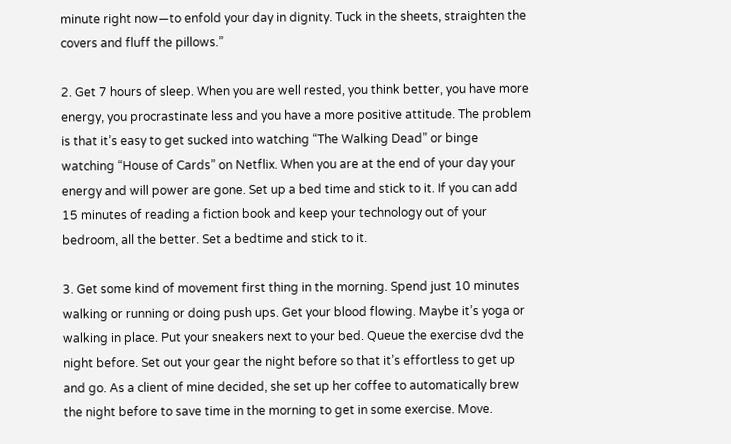minute right now—to enfold your day in dignity. Tuck in the sheets, straighten the covers and fluff the pillows.”

2. Get 7 hours of sleep. When you are well rested, you think better, you have more energy, you procrastinate less and you have a more positive attitude. The problem is that it’s easy to get sucked into watching “The Walking Dead” or binge watching “House of Cards” on Netflix. When you are at the end of your day your energy and will power are gone. Set up a bed time and stick to it. If you can add 15 minutes of reading a fiction book and keep your technology out of your bedroom, all the better. Set a bedtime and stick to it.

3. Get some kind of movement first thing in the morning. Spend just 10 minutes walking or running or doing push ups. Get your blood flowing. Maybe it’s yoga or walking in place. Put your sneakers next to your bed. Queue the exercise dvd the night before. Set out your gear the night before so that it’s effortless to get up and go. As a client of mine decided, she set up her coffee to automatically brew the night before to save time in the morning to get in some exercise. Move.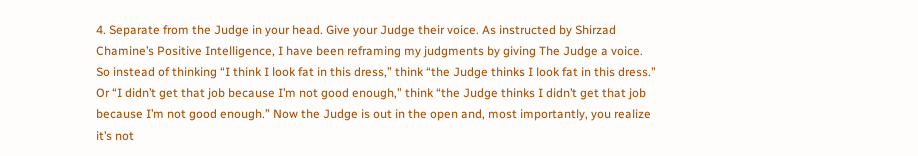4. Separate from the Judge in your head. Give your Judge their voice. As instructed by Shirzad Chamine’s Positive Intelligence, I have been reframing my judgments by giving The Judge a voice. So instead of thinking “I think I look fat in this dress,” think “the Judge thinks I look fat in this dress.” Or “I didn’t get that job because I’m not good enough,” think “the Judge thinks I didn’t get that job because I’m not good enough.” Now the Judge is out in the open and, most importantly, you realize it’s not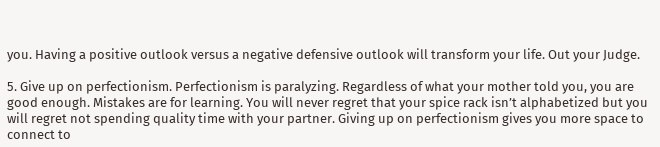you. Having a positive outlook versus a negative defensive outlook will transform your life. Out your Judge.

5. Give up on perfectionism. Perfectionism is paralyzing. Regardless of what your mother told you, you are good enough. Mistakes are for learning. You will never regret that your spice rack isn’t alphabetized but you will regret not spending quality time with your partner. Giving up on perfectionism gives you more space to connect to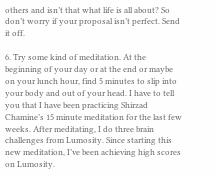others and isn’t that what life is all about? So don’t worry if your proposal isn’t perfect. Send it off.

6. Try some kind of meditation. At the beginning of your day or at the end or maybe on your lunch hour, find 5 minutes to slip into your body and out of your head. I have to tell you that I have been practicing Shirzad Chamine’s 15 minute meditation for the last few weeks. After meditating, I do three brain challenges from Lumosity. Since starting this new meditation, I’ve been achieving high scores on Lumosity.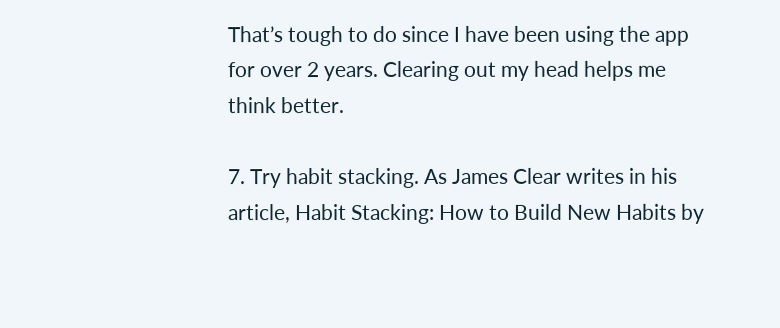That’s tough to do since I have been using the app for over 2 years. Clearing out my head helps me think better.

7. Try habit stacking. As James Clear writes in his article, Habit Stacking: How to Build New Habits by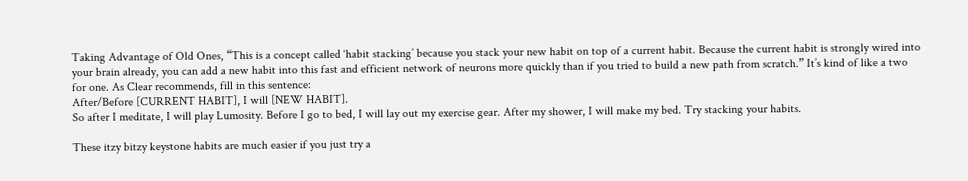Taking Advantage of Old Ones, “This is a concept called ‘habit stacking’ because you stack your new habit on top of a current habit. Because the current habit is strongly wired into your brain already, you can add a new habit into this fast and efficient network of neurons more quickly than if you tried to build a new path from scratch.” It’s kind of like a two for one. As Clear recommends, fill in this sentence:
After/Before [CURRENT HABIT], I will [NEW HABIT].
So after I meditate, I will play Lumosity. Before I go to bed, I will lay out my exercise gear. After my shower, I will make my bed. Try stacking your habits.

These itzy bitzy keystone habits are much easier if you just try a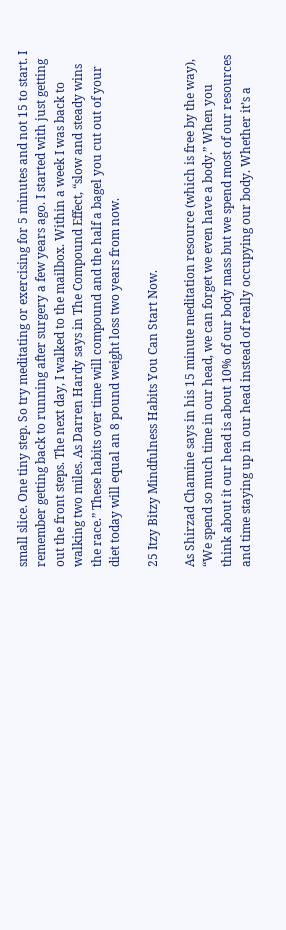small slice. One tiny step. So try meditating or exercising for 5 minutes and not 15 to start. I remember getting back to running after surgery a few years ago. I started with just getting out the front steps. The next day, I walked to the mailbox. Within a week I was back to walking two miles. As Darren Hardy says in The Compound Effect, “slow and steady wins the race.” These habits over time will compound and the half a bagel you cut out of your diet today will equal an 8 pound weight loss two years from now.

25 Itzy Bitzy Mindfulness Habits You Can Start Now.

As Shirzad Chamine says in his 15 minute meditation resource (which is free by the way), “We spend so much time in our head, we can forget we even have a body.” When you think about it our head is about 10% of our body mass but we spend most of our resources and time staying up in our head instead of really occupying our body. Whether it’s a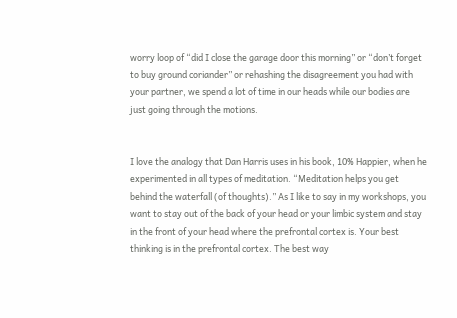worry loop of “did I close the garage door this morning” or “don’t forget to buy ground coriander” or rehashing the disagreement you had with your partner, we spend a lot of time in our heads while our bodies are just going through the motions.


I love the analogy that Dan Harris uses in his book, 10% Happier, when he experimented in all types of meditation. “Meditation helps you get behind the waterfall (of thoughts).” As I like to say in my workshops, you want to stay out of the back of your head or your limbic system and stay in the front of your head where the prefrontal cortex is. Your best thinking is in the prefrontal cortex. The best way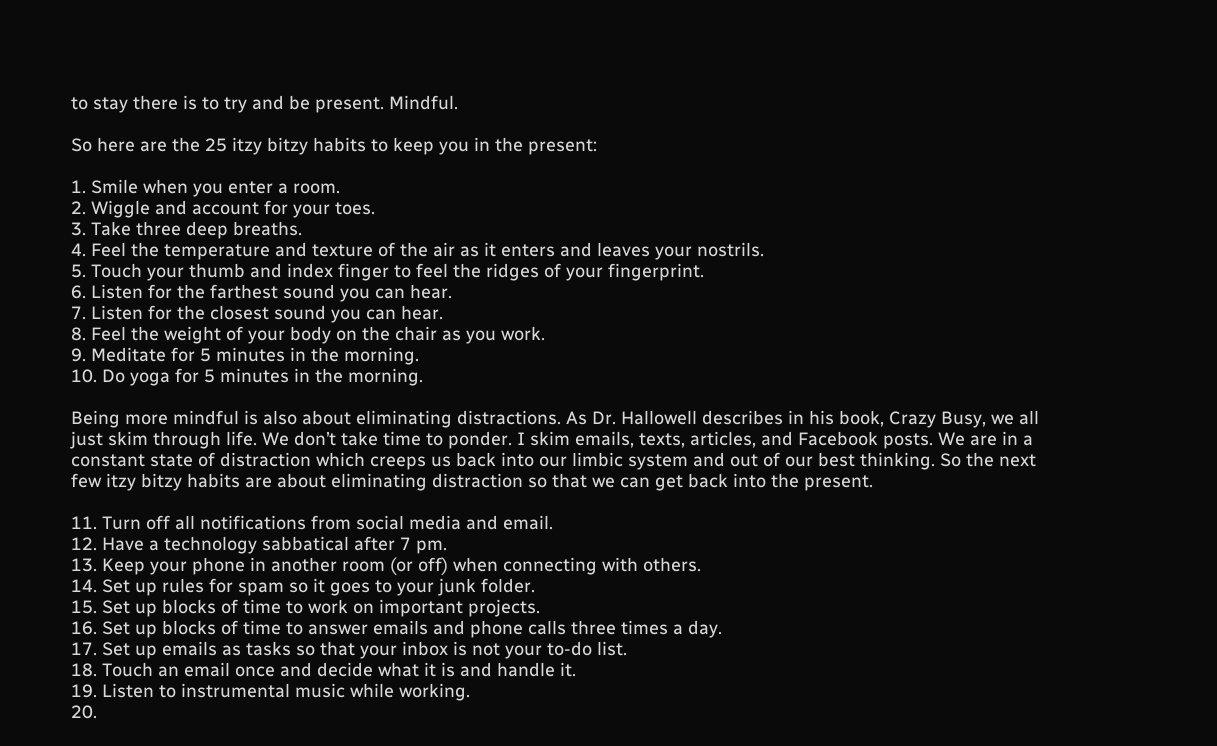to stay there is to try and be present. Mindful.

So here are the 25 itzy bitzy habits to keep you in the present:

1. Smile when you enter a room.
2. Wiggle and account for your toes.
3. Take three deep breaths.
4. Feel the temperature and texture of the air as it enters and leaves your nostrils.
5. Touch your thumb and index finger to feel the ridges of your fingerprint.
6. Listen for the farthest sound you can hear.
7. Listen for the closest sound you can hear.
8. Feel the weight of your body on the chair as you work.
9. Meditate for 5 minutes in the morning.
10. Do yoga for 5 minutes in the morning.

Being more mindful is also about eliminating distractions. As Dr. Hallowell describes in his book, Crazy Busy, we all just skim through life. We don’t take time to ponder. I skim emails, texts, articles, and Facebook posts. We are in a constant state of distraction which creeps us back into our limbic system and out of our best thinking. So the next few itzy bitzy habits are about eliminating distraction so that we can get back into the present.

11. Turn off all notifications from social media and email.
12. Have a technology sabbatical after 7 pm.
13. Keep your phone in another room (or off) when connecting with others.
14. Set up rules for spam so it goes to your junk folder.
15. Set up blocks of time to work on important projects.
16. Set up blocks of time to answer emails and phone calls three times a day.
17. Set up emails as tasks so that your inbox is not your to-do list.
18. Touch an email once and decide what it is and handle it.
19. Listen to instrumental music while working.
20.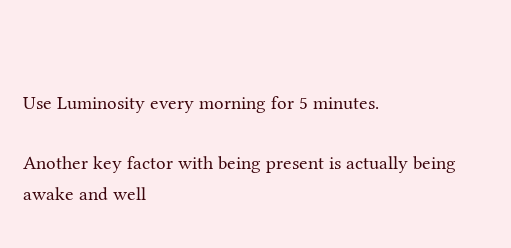Use Luminosity every morning for 5 minutes.

Another key factor with being present is actually being awake and well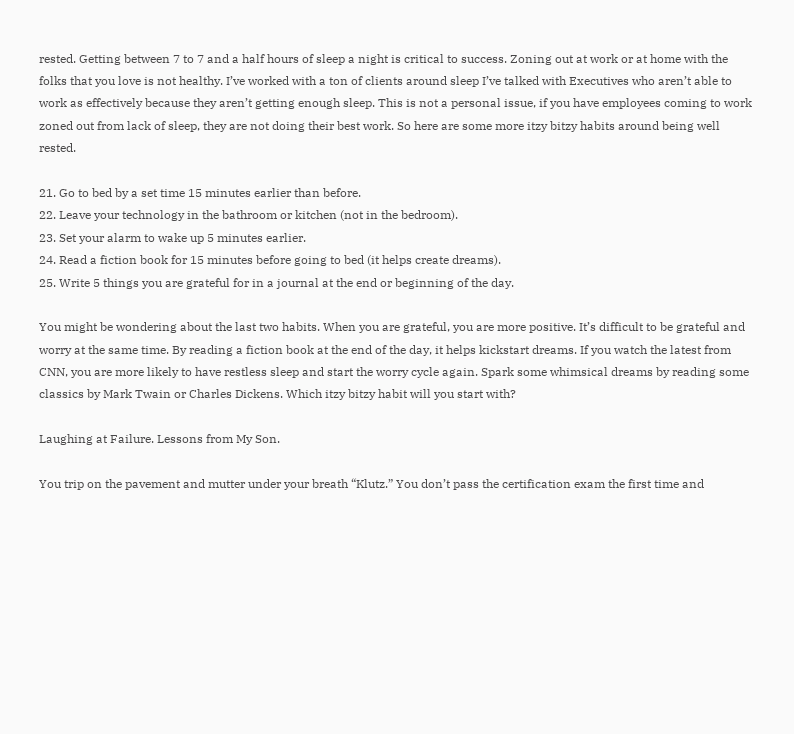rested. Getting between 7 to 7 and a half hours of sleep a night is critical to success. Zoning out at work or at home with the folks that you love is not healthy. I’ve worked with a ton of clients around sleep I’ve talked with Executives who aren’t able to work as effectively because they aren’t getting enough sleep. This is not a personal issue, if you have employees coming to work zoned out from lack of sleep, they are not doing their best work. So here are some more itzy bitzy habits around being well rested.

21. Go to bed by a set time 15 minutes earlier than before.
22. Leave your technology in the bathroom or kitchen (not in the bedroom).
23. Set your alarm to wake up 5 minutes earlier.
24. Read a fiction book for 15 minutes before going to bed (it helps create dreams).
25. Write 5 things you are grateful for in a journal at the end or beginning of the day.

You might be wondering about the last two habits. When you are grateful, you are more positive. It’s difficult to be grateful and worry at the same time. By reading a fiction book at the end of the day, it helps kickstart dreams. If you watch the latest from CNN, you are more likely to have restless sleep and start the worry cycle again. Spark some whimsical dreams by reading some classics by Mark Twain or Charles Dickens. Which itzy bitzy habit will you start with?

Laughing at Failure. Lessons from My Son.

You trip on the pavement and mutter under your breath “Klutz.” You don’t pass the certification exam the first time and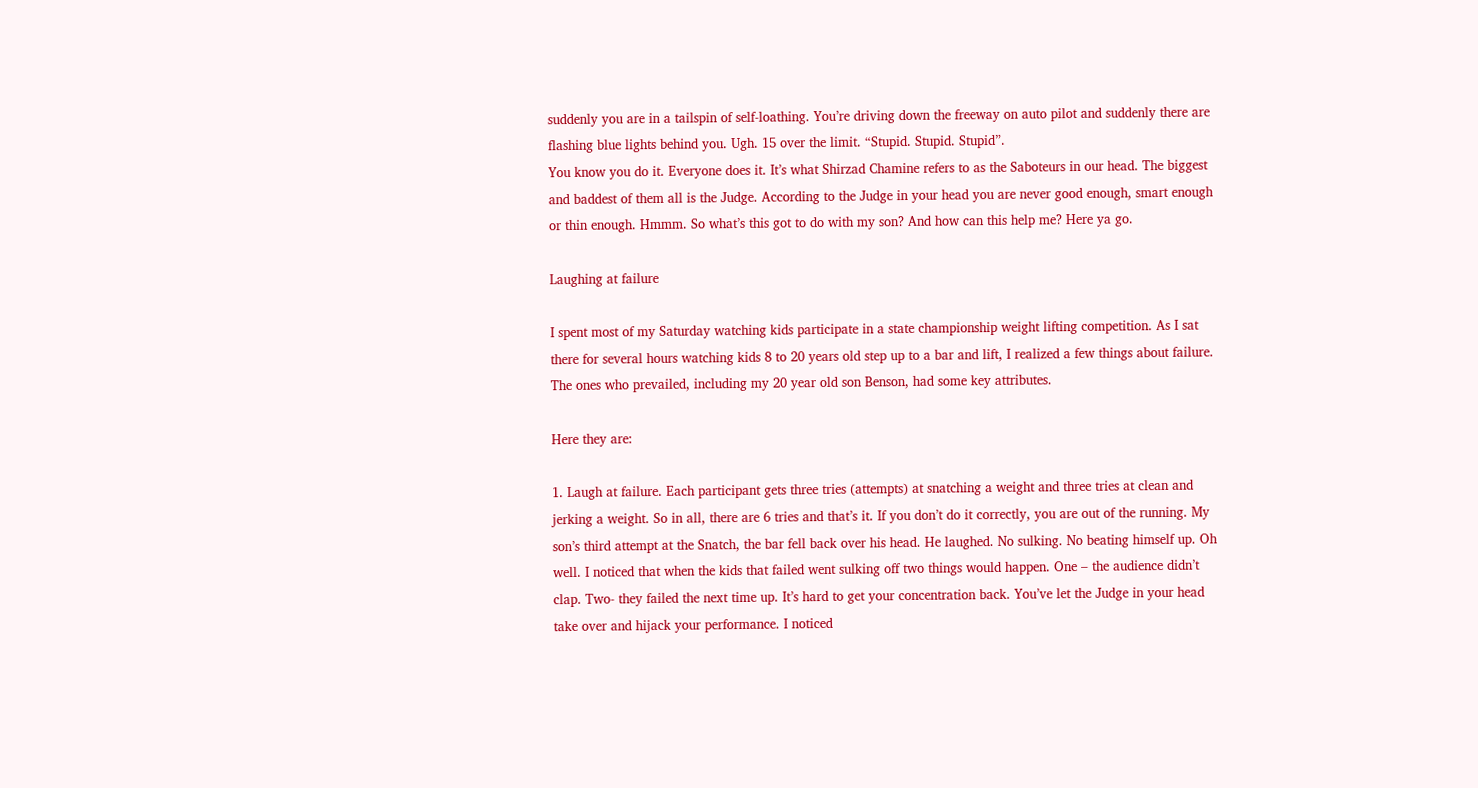suddenly you are in a tailspin of self-loathing. You’re driving down the freeway on auto pilot and suddenly there are flashing blue lights behind you. Ugh. 15 over the limit. “Stupid. Stupid. Stupid”.
You know you do it. Everyone does it. It’s what Shirzad Chamine refers to as the Saboteurs in our head. The biggest and baddest of them all is the Judge. According to the Judge in your head you are never good enough, smart enough or thin enough. Hmmm. So what’s this got to do with my son? And how can this help me? Here ya go.

Laughing at failure

I spent most of my Saturday watching kids participate in a state championship weight lifting competition. As I sat there for several hours watching kids 8 to 20 years old step up to a bar and lift, I realized a few things about failure. The ones who prevailed, including my 20 year old son Benson, had some key attributes.

Here they are:

1. Laugh at failure. Each participant gets three tries (attempts) at snatching a weight and three tries at clean and jerking a weight. So in all, there are 6 tries and that’s it. If you don’t do it correctly, you are out of the running. My son’s third attempt at the Snatch, the bar fell back over his head. He laughed. No sulking. No beating himself up. Oh well. I noticed that when the kids that failed went sulking off two things would happen. One – the audience didn’t clap. Two- they failed the next time up. It’s hard to get your concentration back. You’ve let the Judge in your head take over and hijack your performance. I noticed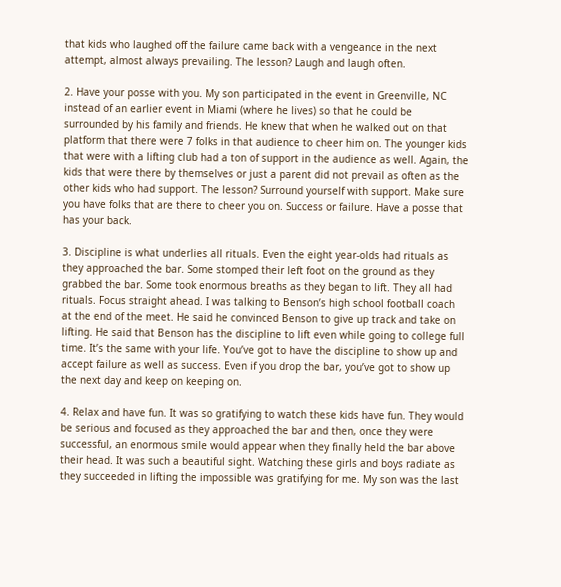that kids who laughed off the failure came back with a vengeance in the next attempt, almost always prevailing. The lesson? Laugh and laugh often.

2. Have your posse with you. My son participated in the event in Greenville, NC instead of an earlier event in Miami (where he lives) so that he could be surrounded by his family and friends. He knew that when he walked out on that platform that there were 7 folks in that audience to cheer him on. The younger kids that were with a lifting club had a ton of support in the audience as well. Again, the kids that were there by themselves or just a parent did not prevail as often as the other kids who had support. The lesson? Surround yourself with support. Make sure you have folks that are there to cheer you on. Success or failure. Have a posse that has your back.

3. Discipline is what underlies all rituals. Even the eight year-olds had rituals as they approached the bar. Some stomped their left foot on the ground as they grabbed the bar. Some took enormous breaths as they began to lift. They all had rituals. Focus straight ahead. I was talking to Benson’s high school football coach at the end of the meet. He said he convinced Benson to give up track and take on lifting. He said that Benson has the discipline to lift even while going to college full time. It’s the same with your life. You’ve got to have the discipline to show up and accept failure as well as success. Even if you drop the bar, you’ve got to show up the next day and keep on keeping on.

4. Relax and have fun. It was so gratifying to watch these kids have fun. They would be serious and focused as they approached the bar and then, once they were successful, an enormous smile would appear when they finally held the bar above their head. It was such a beautiful sight. Watching these girls and boys radiate as they succeeded in lifting the impossible was gratifying for me. My son was the last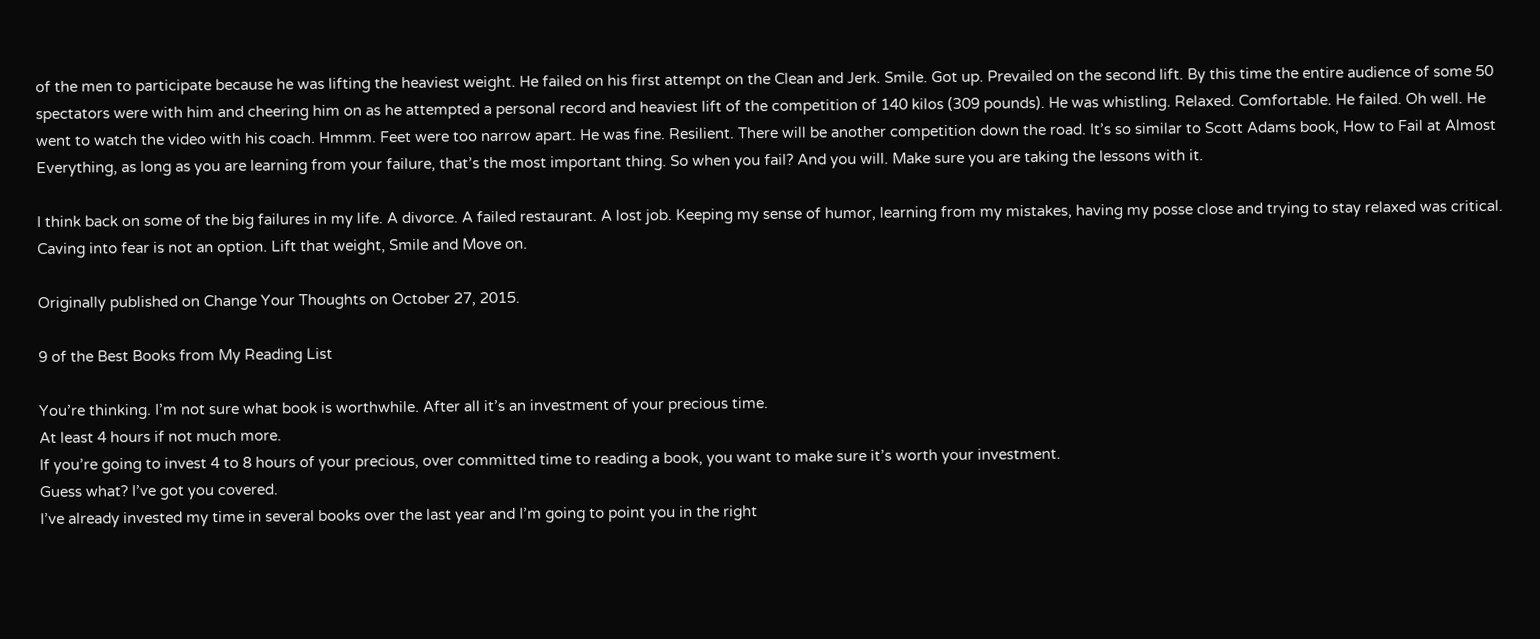of the men to participate because he was lifting the heaviest weight. He failed on his first attempt on the Clean and Jerk. Smile. Got up. Prevailed on the second lift. By this time the entire audience of some 50 spectators were with him and cheering him on as he attempted a personal record and heaviest lift of the competition of 140 kilos (309 pounds). He was whistling. Relaxed. Comfortable. He failed. Oh well. He went to watch the video with his coach. Hmmm. Feet were too narrow apart. He was fine. Resilient. There will be another competition down the road. It’s so similar to Scott Adams book, How to Fail at Almost Everything, as long as you are learning from your failure, that’s the most important thing. So when you fail? And you will. Make sure you are taking the lessons with it.

I think back on some of the big failures in my life. A divorce. A failed restaurant. A lost job. Keeping my sense of humor, learning from my mistakes, having my posse close and trying to stay relaxed was critical. Caving into fear is not an option. Lift that weight, Smile and Move on.

Originally published on Change Your Thoughts on October 27, 2015.

9 of the Best Books from My Reading List

You’re thinking. I’m not sure what book is worthwhile. After all it’s an investment of your precious time.
At least 4 hours if not much more.
If you’re going to invest 4 to 8 hours of your precious, over committed time to reading a book, you want to make sure it’s worth your investment.
Guess what? I’ve got you covered.
I’ve already invested my time in several books over the last year and I’m going to point you in the right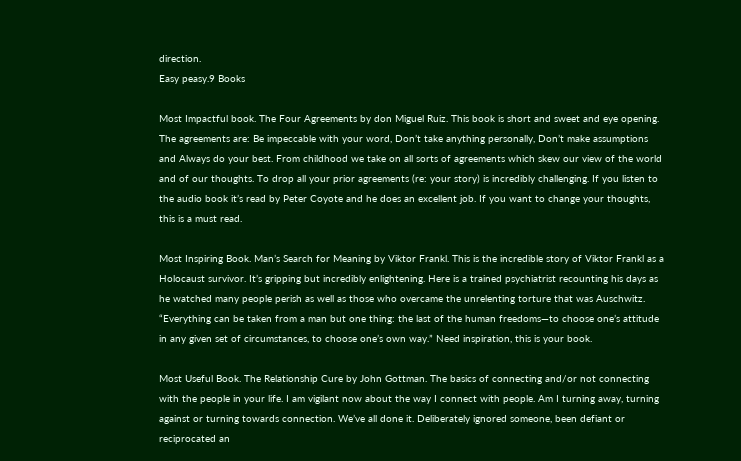direction.
Easy peasy.9 Books

Most Impactful book. The Four Agreements by don Miguel Ruiz. This book is short and sweet and eye opening. The agreements are: Be impeccable with your word, Don’t take anything personally, Don’t make assumptions and Always do your best. From childhood we take on all sorts of agreements which skew our view of the world and of our thoughts. To drop all your prior agreements (re: your story) is incredibly challenging. If you listen to the audio book it’s read by Peter Coyote and he does an excellent job. If you want to change your thoughts, this is a must read.

Most Inspiring Book. Man’s Search for Meaning by Viktor Frankl. This is the incredible story of Viktor Frankl as a Holocaust survivor. It’s gripping but incredibly enlightening. Here is a trained psychiatrist recounting his days as he watched many people perish as well as those who overcame the unrelenting torture that was Auschwitz. “Everything can be taken from a man but one thing: the last of the human freedoms—to choose one’s attitude in any given set of circumstances, to choose one’s own way.” Need inspiration, this is your book.

Most Useful Book. The Relationship Cure by John Gottman. The basics of connecting and/or not connecting with the people in your life. I am vigilant now about the way I connect with people. Am I turning away, turning against or turning towards connection. We’ve all done it. Deliberately ignored someone, been defiant or reciprocated an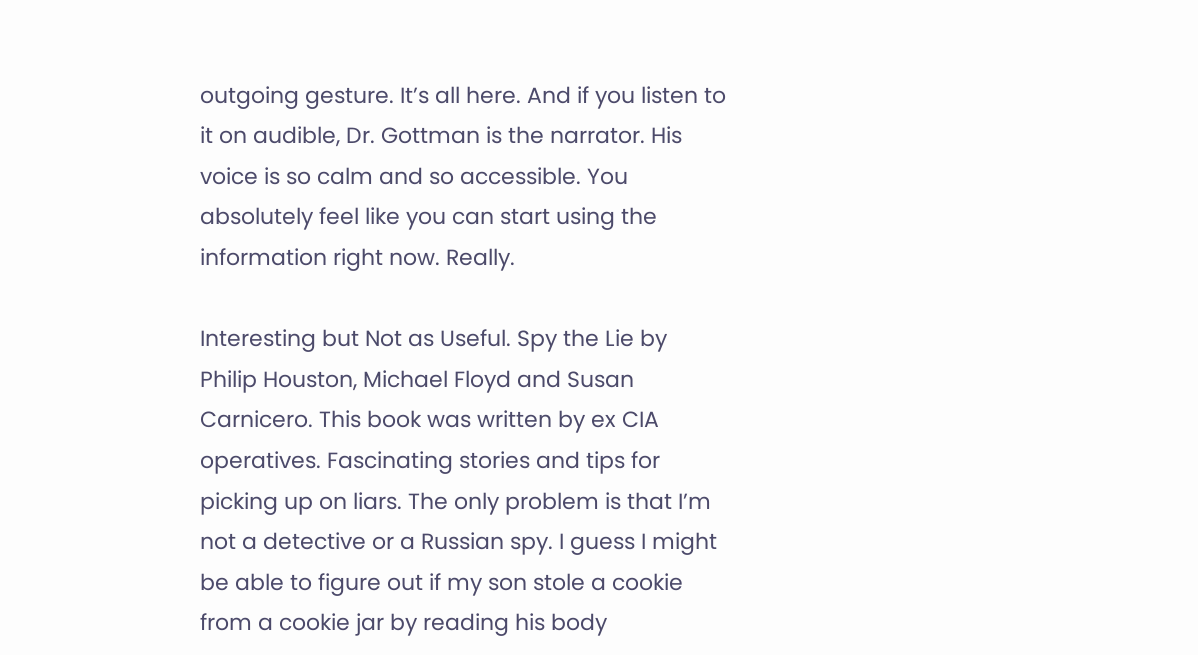outgoing gesture. It’s all here. And if you listen to it on audible, Dr. Gottman is the narrator. His voice is so calm and so accessible. You absolutely feel like you can start using the information right now. Really.

Interesting but Not as Useful. Spy the Lie by Philip Houston, Michael Floyd and Susan Carnicero. This book was written by ex CIA operatives. Fascinating stories and tips for picking up on liars. The only problem is that I’m not a detective or a Russian spy. I guess I might be able to figure out if my son stole a cookie from a cookie jar by reading his body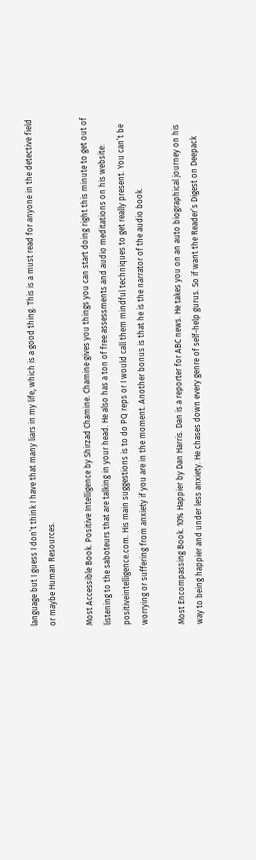language but I guess I don’t think I have that many liars in my life, which is a good thing. This is a must read for anyone in the detective field or maybe Human Resources.

Most Accessible Book. Positive Intelligence by Shirzad Chamine. Chamine gives you things you can start doing right this minute to get out of listening to the saboteurs that are talking in your head. He also has a ton of free assessments and audio meditations on his website: positiveintelligence.com. His main suggestions is to do PQ reps or I would call them mindful techniques to get really present. You can’t be worrying or suffering from anxiety if you are in the moment. Another bonus is that he is the narrator of the audio book.

Most Encompassing Book. 10% Happier by Dan Harris. Dan is a reporter for ABC news. He takes you on an auto biographical journey on his way to being happier and under less anxiety. He chases down every genre of self-help gurus. So if want the Reader’s Digest on Deepack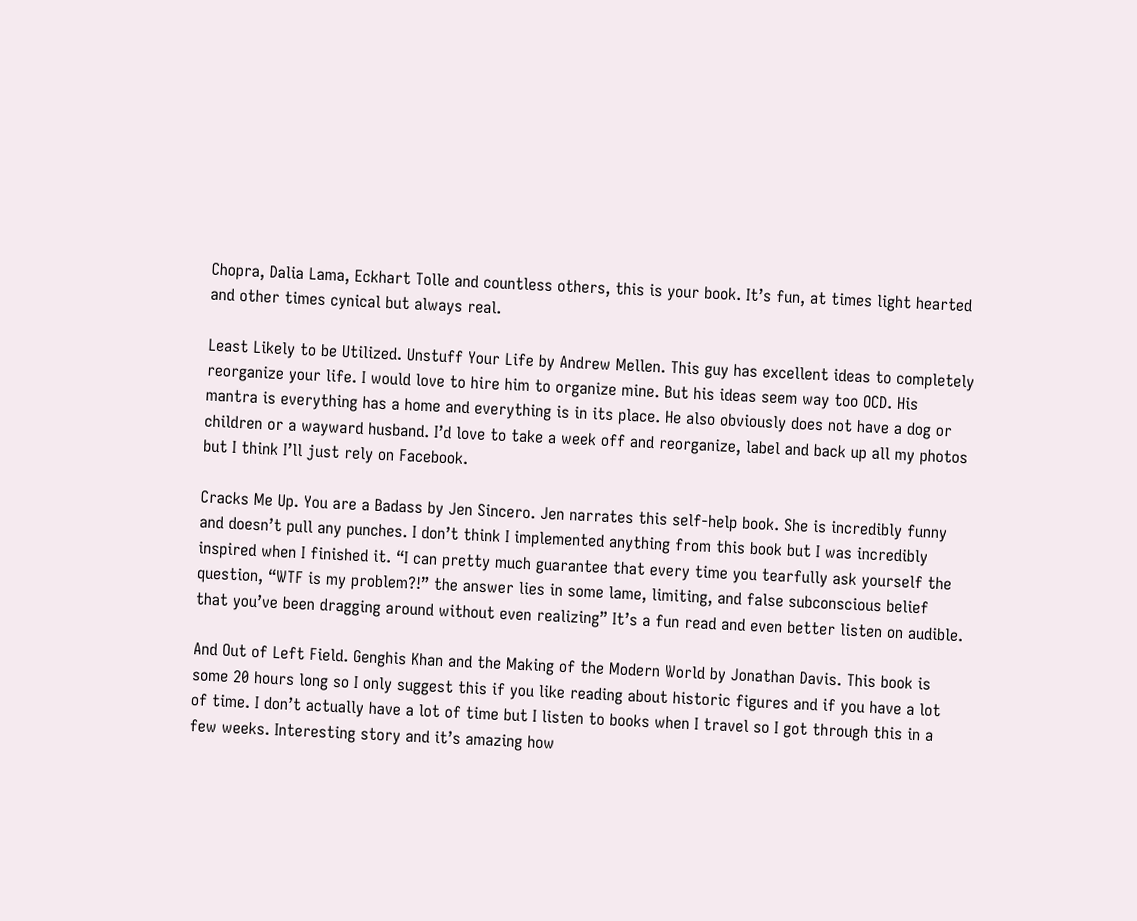Chopra, Dalia Lama, Eckhart Tolle and countless others, this is your book. It’s fun, at times light hearted and other times cynical but always real.

Least Likely to be Utilized. Unstuff Your Life by Andrew Mellen. This guy has excellent ideas to completely reorganize your life. I would love to hire him to organize mine. But his ideas seem way too OCD. His mantra is everything has a home and everything is in its place. He also obviously does not have a dog or children or a wayward husband. I’d love to take a week off and reorganize, label and back up all my photos but I think I’ll just rely on Facebook.

Cracks Me Up. You are a Badass by Jen Sincero. Jen narrates this self-help book. She is incredibly funny and doesn’t pull any punches. I don’t think I implemented anything from this book but I was incredibly inspired when I finished it. “I can pretty much guarantee that every time you tearfully ask yourself the question, “WTF is my problem?!” the answer lies in some lame, limiting, and false subconscious belief that you’ve been dragging around without even realizing” It’s a fun read and even better listen on audible.

And Out of Left Field. Genghis Khan and the Making of the Modern World by Jonathan Davis. This book is some 20 hours long so I only suggest this if you like reading about historic figures and if you have a lot of time. I don’t actually have a lot of time but I listen to books when I travel so I got through this in a few weeks. Interesting story and it’s amazing how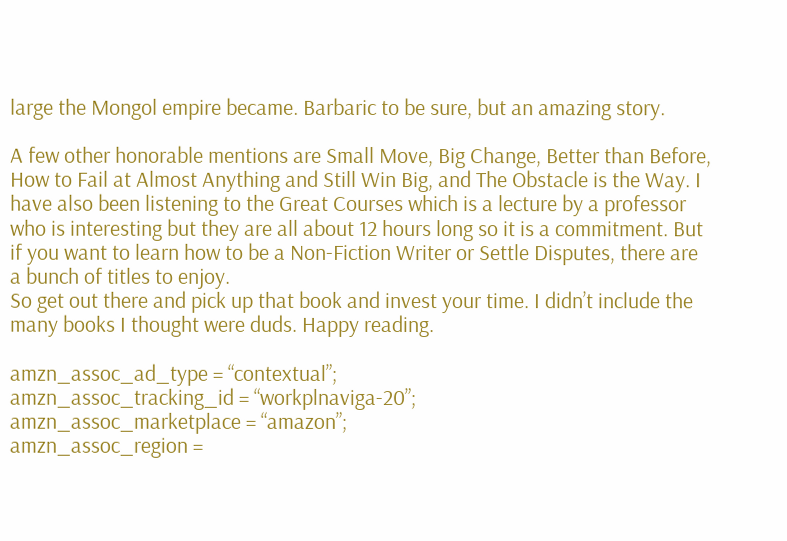large the Mongol empire became. Barbaric to be sure, but an amazing story.

A few other honorable mentions are Small Move, Big Change, Better than Before, How to Fail at Almost Anything and Still Win Big, and The Obstacle is the Way. I have also been listening to the Great Courses which is a lecture by a professor who is interesting but they are all about 12 hours long so it is a commitment. But if you want to learn how to be a Non-Fiction Writer or Settle Disputes, there are a bunch of titles to enjoy.
So get out there and pick up that book and invest your time. I didn’t include the many books I thought were duds. Happy reading.

amzn_assoc_ad_type = “contextual”;
amzn_assoc_tracking_id = “workplnaviga-20”;
amzn_assoc_marketplace = “amazon”;
amzn_assoc_region =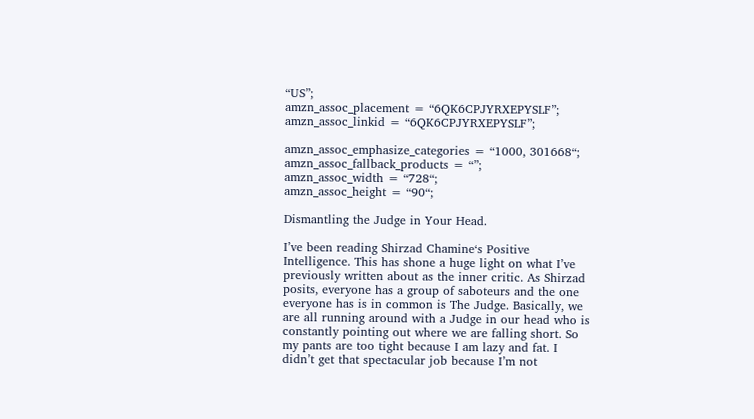“US”;
amzn_assoc_placement = “6QK6CPJYRXEPYSLF”;
amzn_assoc_linkid = “6QK6CPJYRXEPYSLF”;

amzn_assoc_emphasize_categories = “1000, 301668“;
amzn_assoc_fallback_products = “”;
amzn_assoc_width = “728“;
amzn_assoc_height = “90“;

Dismantling the Judge in Your Head.

I’ve been reading Shirzad Chamine‘s Positive Intelligence. This has shone a huge light on what I’ve previously written about as the inner critic. As Shirzad posits, everyone has a group of saboteurs and the one everyone has is in common is The Judge. Basically, we are all running around with a Judge in our head who is constantly pointing out where we are falling short. So my pants are too tight because I am lazy and fat. I didn’t get that spectacular job because I’m not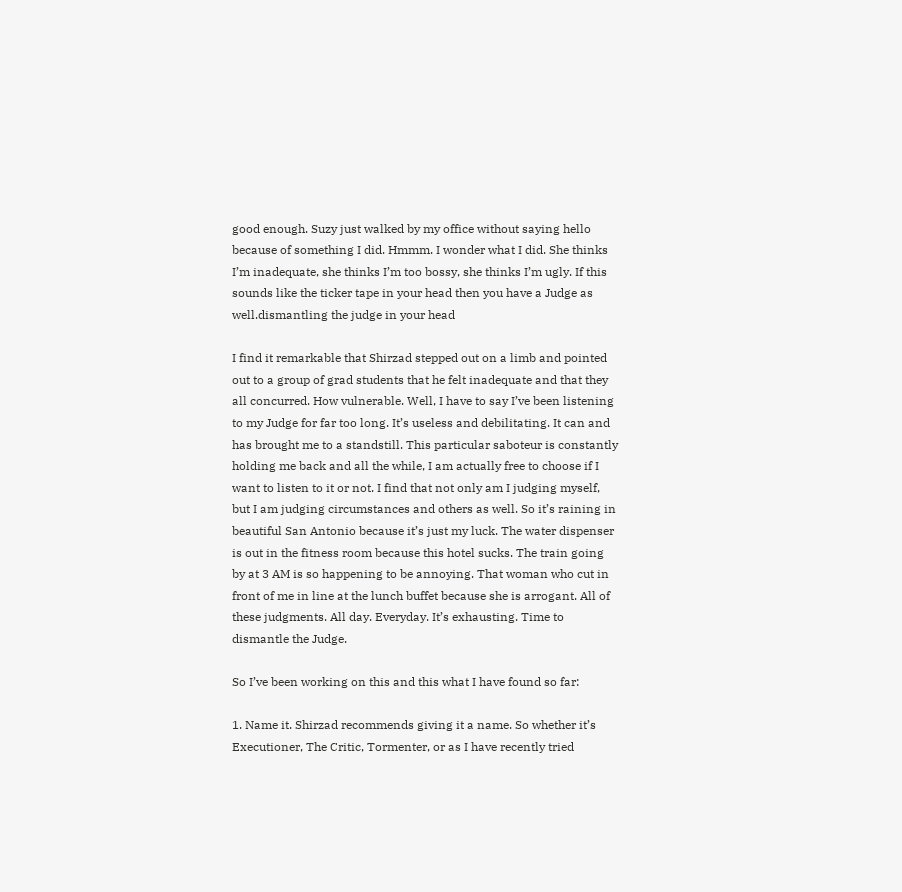good enough. Suzy just walked by my office without saying hello because of something I did. Hmmm. I wonder what I did. She thinks I’m inadequate, she thinks I’m too bossy, she thinks I’m ugly. If this sounds like the ticker tape in your head then you have a Judge as well.dismantling the judge in your head

I find it remarkable that Shirzad stepped out on a limb and pointed out to a group of grad students that he felt inadequate and that they all concurred. How vulnerable. Well, I have to say I’ve been listening to my Judge for far too long. It’s useless and debilitating. It can and has brought me to a standstill. This particular saboteur is constantly holding me back and all the while, I am actually free to choose if I want to listen to it or not. I find that not only am I judging myself, but I am judging circumstances and others as well. So it’s raining in beautiful San Antonio because it’s just my luck. The water dispenser is out in the fitness room because this hotel sucks. The train going by at 3 AM is so happening to be annoying. That woman who cut in front of me in line at the lunch buffet because she is arrogant. All of these judgments. All day. Everyday. It’s exhausting. Time to dismantle the Judge.

So I’ve been working on this and this what I have found so far:

1. Name it. Shirzad recommends giving it a name. So whether it’s Executioner, The Critic, Tormenter, or as I have recently tried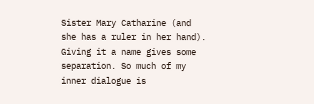Sister Mary Catharine (and she has a ruler in her hand). Giving it a name gives some separation. So much of my inner dialogue is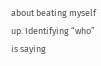about beating myself up. Identifying “who” is saying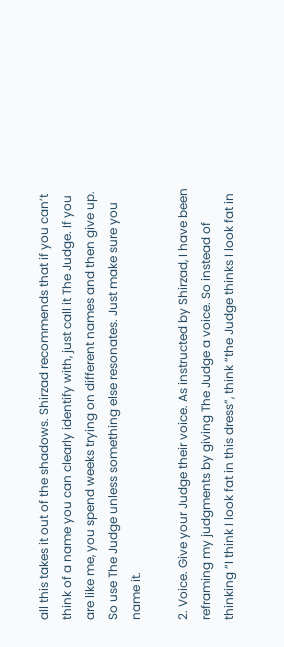all this takes it out of the shadows. Shirzad recommends that if you can’t think of a name you can clearly identify with, just call it The Judge. If you are like me, you spend weeks trying on different names and then give up. So use The Judge unless something else resonates. Just make sure you name it.

2. Voice. Give your Judge their voice. As instructed by Shirzad, I have been reframing my judgments by giving The Judge a voice. So instead of thinking “I think I look fat in this dress”, think “the Judge thinks I look fat in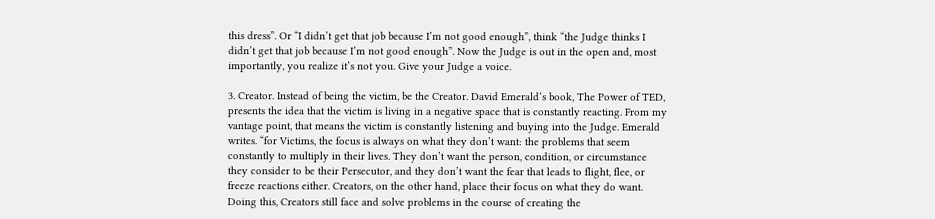this dress”. Or “I didn’t get that job because I’m not good enough”, think “the Judge thinks I didn’t get that job because I’m not good enough”. Now the Judge is out in the open and, most importantly, you realize it’s not you. Give your Judge a voice.

3. Creator. Instead of being the victim, be the Creator. David Emerald‘s book, The Power of TED, presents the idea that the victim is living in a negative space that is constantly reacting. From my vantage point, that means the victim is constantly listening and buying into the Judge. Emerald writes. “for Victims, the focus is always on what they don’t want: the problems that seem constantly to multiply in their lives. They don’t want the person, condition, or circumstance they consider to be their Persecutor, and they don’t want the fear that leads to flight, flee, or freeze reactions either. Creators, on the other hand, place their focus on what they do want. Doing this, Creators still face and solve problems in the course of creating the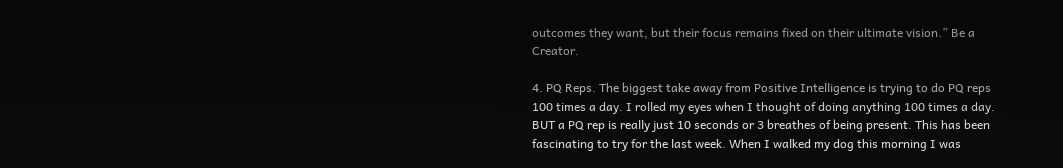outcomes they want, but their focus remains fixed on their ultimate vision.” Be a Creator.

4. PQ Reps. The biggest take away from Positive Intelligence is trying to do PQ reps 100 times a day. I rolled my eyes when I thought of doing anything 100 times a day. BUT a PQ rep is really just 10 seconds or 3 breathes of being present. This has been fascinating to try for the last week. When I walked my dog this morning I was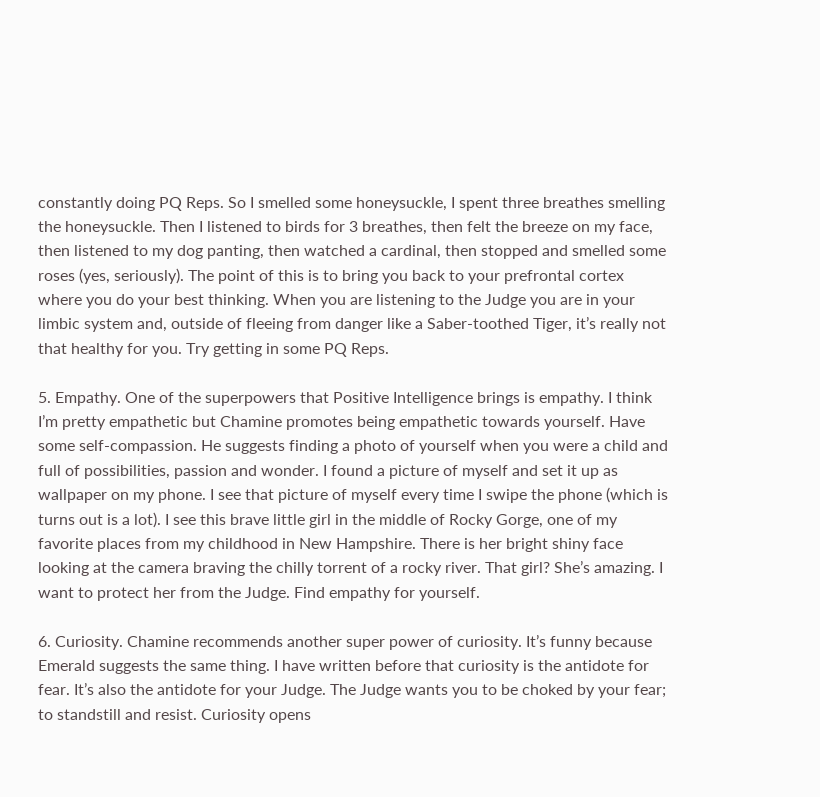constantly doing PQ Reps. So I smelled some honeysuckle, I spent three breathes smelling the honeysuckle. Then I listened to birds for 3 breathes, then felt the breeze on my face, then listened to my dog panting, then watched a cardinal, then stopped and smelled some roses (yes, seriously). The point of this is to bring you back to your prefrontal cortex where you do your best thinking. When you are listening to the Judge you are in your limbic system and, outside of fleeing from danger like a Saber-toothed Tiger, it’s really not that healthy for you. Try getting in some PQ Reps.

5. Empathy. One of the superpowers that Positive Intelligence brings is empathy. I think I’m pretty empathetic but Chamine promotes being empathetic towards yourself. Have some self-compassion. He suggests finding a photo of yourself when you were a child and full of possibilities, passion and wonder. I found a picture of myself and set it up as wallpaper on my phone. I see that picture of myself every time I swipe the phone (which is turns out is a lot). I see this brave little girl in the middle of Rocky Gorge, one of my favorite places from my childhood in New Hampshire. There is her bright shiny face looking at the camera braving the chilly torrent of a rocky river. That girl? She’s amazing. I want to protect her from the Judge. Find empathy for yourself.

6. Curiosity. Chamine recommends another super power of curiosity. It’s funny because Emerald suggests the same thing. I have written before that curiosity is the antidote for fear. It’s also the antidote for your Judge. The Judge wants you to be choked by your fear; to standstill and resist. Curiosity opens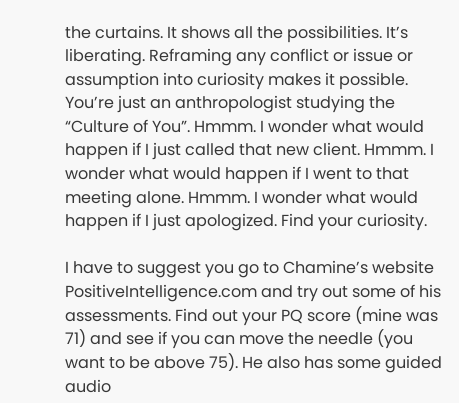the curtains. It shows all the possibilities. It’s liberating. Reframing any conflict or issue or assumption into curiosity makes it possible. You’re just an anthropologist studying the “Culture of You”. Hmmm. I wonder what would happen if I just called that new client. Hmmm. I wonder what would happen if I went to that meeting alone. Hmmm. I wonder what would happen if I just apologized. Find your curiosity.

I have to suggest you go to Chamine’s website PositiveIntelligence.com and try out some of his assessments. Find out your PQ score (mine was 71) and see if you can move the needle (you want to be above 75). He also has some guided audio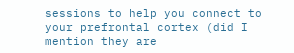sessions to help you connect to your prefrontal cortex (did I mention they are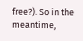free?). So in the meantime,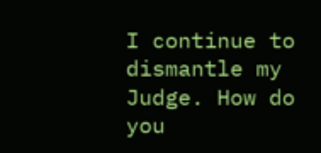I continue to dismantle my Judge. How do you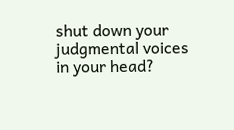shut down your judgmental voices in your head?